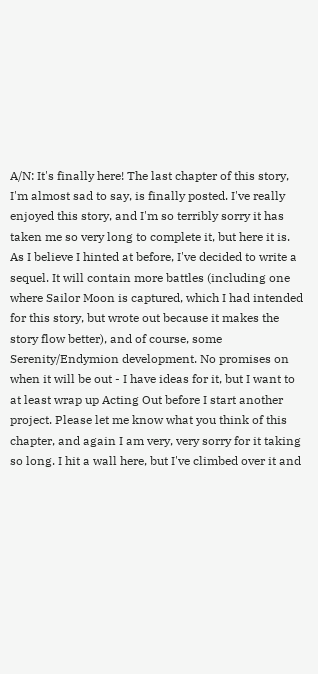A/N: It's finally here! The last chapter of this story, I'm almost sad to say, is finally posted. I've really enjoyed this story, and I'm so terribly sorry it has taken me so very long to complete it, but here it is. As I believe I hinted at before, I've decided to write a sequel. It will contain more battles (including one where Sailor Moon is captured, which I had intended for this story, but wrote out because it makes the story flow better), and of course, some Serenity/Endymion development. No promises on when it will be out - I have ideas for it, but I want to at least wrap up Acting Out before I start another project. Please let me know what you think of this chapter, and again I am very, very sorry for it taking so long. I hit a wall here, but I've climbed over it and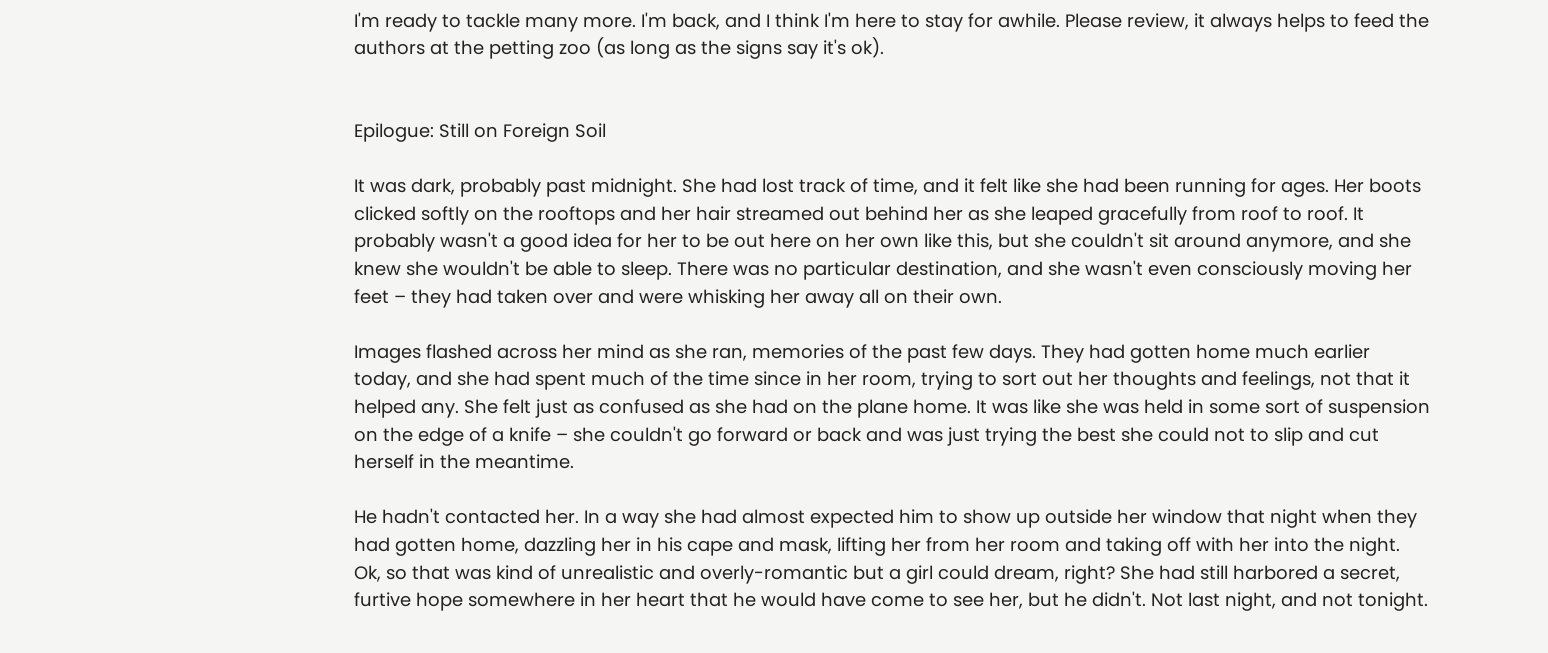I'm ready to tackle many more. I'm back, and I think I'm here to stay for awhile. Please review, it always helps to feed the authors at the petting zoo (as long as the signs say it's ok).


Epilogue: Still on Foreign Soil

It was dark, probably past midnight. She had lost track of time, and it felt like she had been running for ages. Her boots clicked softly on the rooftops and her hair streamed out behind her as she leaped gracefully from roof to roof. It probably wasn't a good idea for her to be out here on her own like this, but she couldn't sit around anymore, and she knew she wouldn't be able to sleep. There was no particular destination, and she wasn't even consciously moving her feet – they had taken over and were whisking her away all on their own.

Images flashed across her mind as she ran, memories of the past few days. They had gotten home much earlier today, and she had spent much of the time since in her room, trying to sort out her thoughts and feelings, not that it helped any. She felt just as confused as she had on the plane home. It was like she was held in some sort of suspension on the edge of a knife – she couldn't go forward or back and was just trying the best she could not to slip and cut herself in the meantime.

He hadn't contacted her. In a way she had almost expected him to show up outside her window that night when they had gotten home, dazzling her in his cape and mask, lifting her from her room and taking off with her into the night. Ok, so that was kind of unrealistic and overly-romantic but a girl could dream, right? She had still harbored a secret, furtive hope somewhere in her heart that he would have come to see her, but he didn't. Not last night, and not tonight.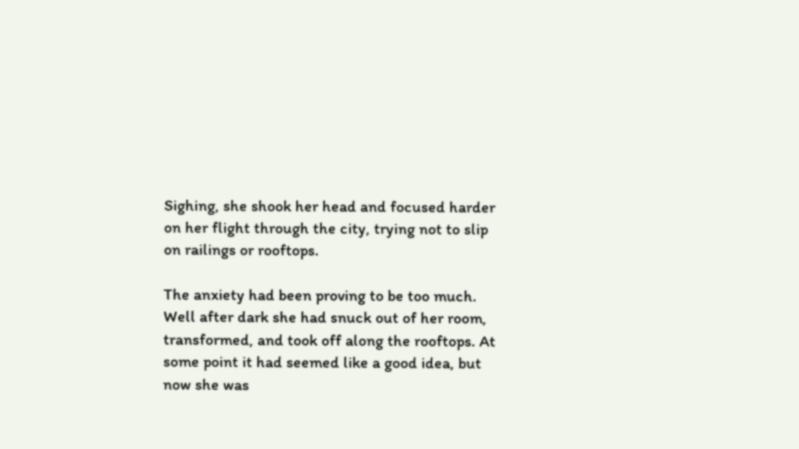Sighing, she shook her head and focused harder on her flight through the city, trying not to slip on railings or rooftops.

The anxiety had been proving to be too much. Well after dark she had snuck out of her room, transformed, and took off along the rooftops. At some point it had seemed like a good idea, but now she was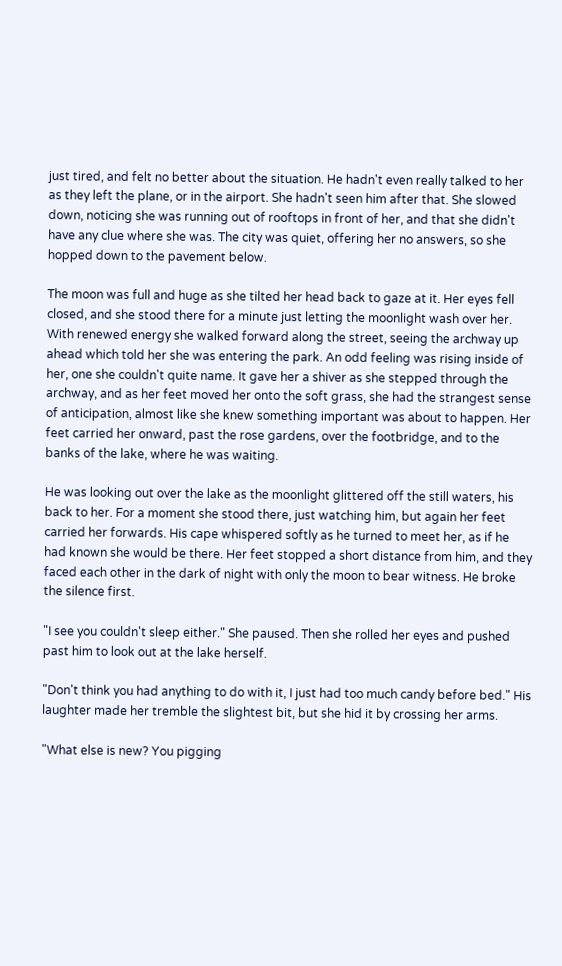just tired, and felt no better about the situation. He hadn't even really talked to her as they left the plane, or in the airport. She hadn't seen him after that. She slowed down, noticing she was running out of rooftops in front of her, and that she didn't have any clue where she was. The city was quiet, offering her no answers, so she hopped down to the pavement below.

The moon was full and huge as she tilted her head back to gaze at it. Her eyes fell closed, and she stood there for a minute just letting the moonlight wash over her. With renewed energy she walked forward along the street, seeing the archway up ahead which told her she was entering the park. An odd feeling was rising inside of her, one she couldn't quite name. It gave her a shiver as she stepped through the archway, and as her feet moved her onto the soft grass, she had the strangest sense of anticipation, almost like she knew something important was about to happen. Her feet carried her onward, past the rose gardens, over the footbridge, and to the banks of the lake, where he was waiting.

He was looking out over the lake as the moonlight glittered off the still waters, his back to her. For a moment she stood there, just watching him, but again her feet carried her forwards. His cape whispered softly as he turned to meet her, as if he had known she would be there. Her feet stopped a short distance from him, and they faced each other in the dark of night with only the moon to bear witness. He broke the silence first.

"I see you couldn't sleep either." She paused. Then she rolled her eyes and pushed past him to look out at the lake herself.

"Don't think you had anything to do with it, I just had too much candy before bed." His laughter made her tremble the slightest bit, but she hid it by crossing her arms.

"What else is new? You pigging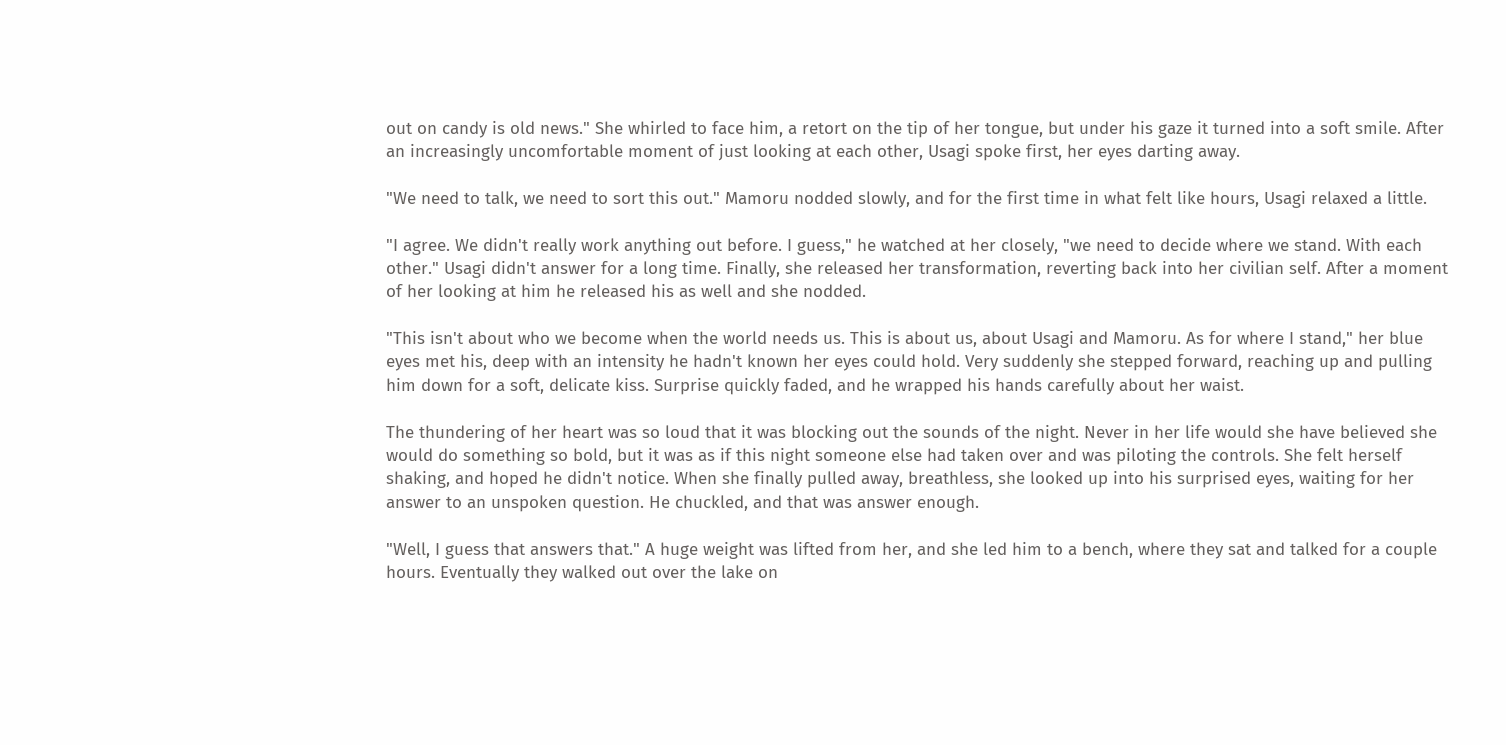out on candy is old news." She whirled to face him, a retort on the tip of her tongue, but under his gaze it turned into a soft smile. After an increasingly uncomfortable moment of just looking at each other, Usagi spoke first, her eyes darting away.

"We need to talk, we need to sort this out." Mamoru nodded slowly, and for the first time in what felt like hours, Usagi relaxed a little.

"I agree. We didn't really work anything out before. I guess," he watched at her closely, "we need to decide where we stand. With each other." Usagi didn't answer for a long time. Finally, she released her transformation, reverting back into her civilian self. After a moment of her looking at him he released his as well and she nodded.

"This isn't about who we become when the world needs us. This is about us, about Usagi and Mamoru. As for where I stand," her blue eyes met his, deep with an intensity he hadn't known her eyes could hold. Very suddenly she stepped forward, reaching up and pulling him down for a soft, delicate kiss. Surprise quickly faded, and he wrapped his hands carefully about her waist.

The thundering of her heart was so loud that it was blocking out the sounds of the night. Never in her life would she have believed she would do something so bold, but it was as if this night someone else had taken over and was piloting the controls. She felt herself shaking, and hoped he didn't notice. When she finally pulled away, breathless, she looked up into his surprised eyes, waiting for her answer to an unspoken question. He chuckled, and that was answer enough.

"Well, I guess that answers that." A huge weight was lifted from her, and she led him to a bench, where they sat and talked for a couple hours. Eventually they walked out over the lake on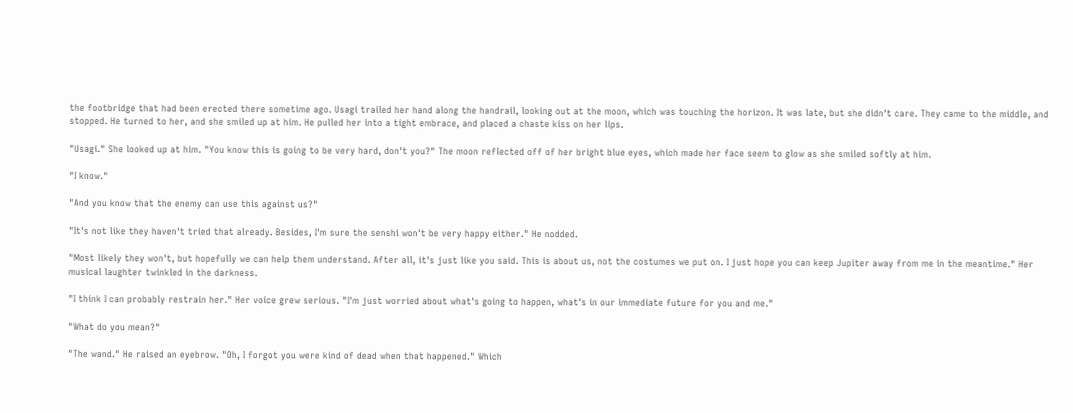the footbridge that had been erected there sometime ago. Usagi trailed her hand along the handrail, looking out at the moon, which was touching the horizon. It was late, but she didn't care. They came to the middle, and stopped. He turned to her, and she smiled up at him. He pulled her into a tight embrace, and placed a chaste kiss on her lips.

"Usagi." She looked up at him. "You know this is going to be very hard, don't you?" The moon reflected off of her bright blue eyes, which made her face seem to glow as she smiled softly at him.

"I know."

"And you know that the enemy can use this against us?"

"It's not like they haven't tried that already. Besides, I'm sure the senshi won't be very happy either." He nodded.

"Most likely they won't, but hopefully we can help them understand. After all, it's just like you said. This is about us, not the costumes we put on. I just hope you can keep Jupiter away from me in the meantime." Her musical laughter twinkled in the darkness.

"I think I can probably restrain her." Her voice grew serious. "I'm just worried about what's going to happen, what's in our immediate future for you and me."

"What do you mean?"

"The wand." He raised an eyebrow. "Oh, I forgot you were kind of dead when that happened." Which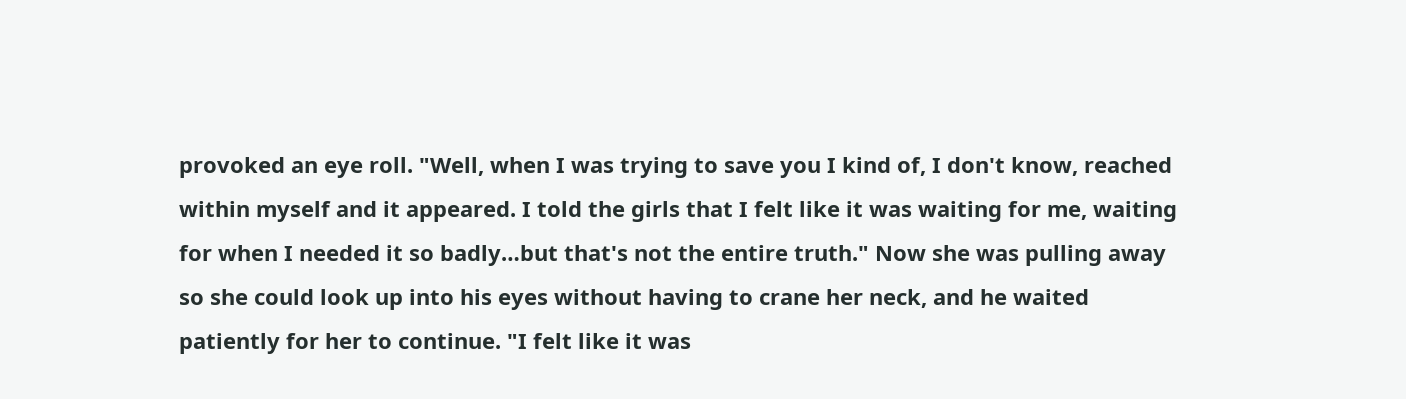provoked an eye roll. "Well, when I was trying to save you I kind of, I don't know, reached within myself and it appeared. I told the girls that I felt like it was waiting for me, waiting for when I needed it so badly…but that's not the entire truth." Now she was pulling away so she could look up into his eyes without having to crane her neck, and he waited patiently for her to continue. "I felt like it was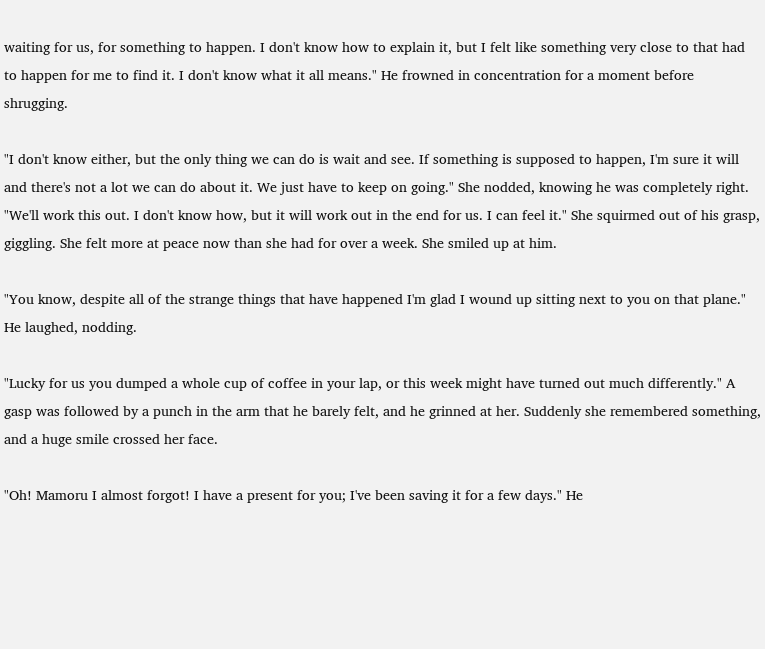waiting for us, for something to happen. I don't know how to explain it, but I felt like something very close to that had to happen for me to find it. I don't know what it all means." He frowned in concentration for a moment before shrugging.

"I don't know either, but the only thing we can do is wait and see. If something is supposed to happen, I'm sure it will and there's not a lot we can do about it. We just have to keep on going." She nodded, knowing he was completely right. "We'll work this out. I don't know how, but it will work out in the end for us. I can feel it." She squirmed out of his grasp, giggling. She felt more at peace now than she had for over a week. She smiled up at him.

"You know, despite all of the strange things that have happened I'm glad I wound up sitting next to you on that plane." He laughed, nodding.

"Lucky for us you dumped a whole cup of coffee in your lap, or this week might have turned out much differently." A gasp was followed by a punch in the arm that he barely felt, and he grinned at her. Suddenly she remembered something, and a huge smile crossed her face.

"Oh! Mamoru I almost forgot! I have a present for you; I've been saving it for a few days." He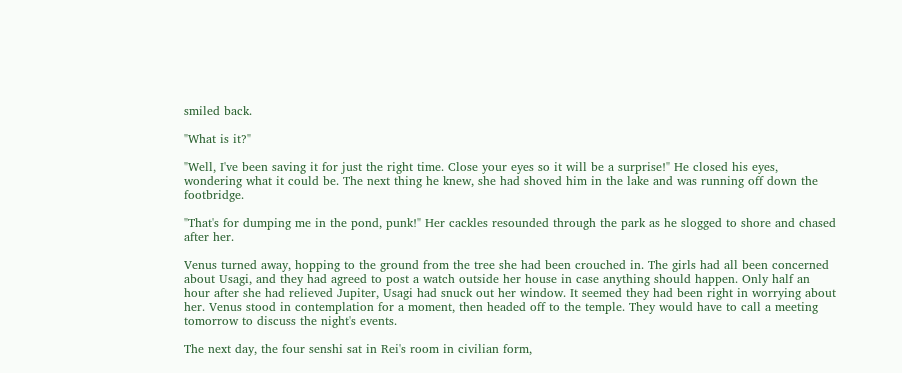smiled back.

"What is it?"

"Well, I've been saving it for just the right time. Close your eyes so it will be a surprise!" He closed his eyes, wondering what it could be. The next thing he knew, she had shoved him in the lake and was running off down the footbridge.

"That's for dumping me in the pond, punk!" Her cackles resounded through the park as he slogged to shore and chased after her.

Venus turned away, hopping to the ground from the tree she had been crouched in. The girls had all been concerned about Usagi, and they had agreed to post a watch outside her house in case anything should happen. Only half an hour after she had relieved Jupiter, Usagi had snuck out her window. It seemed they had been right in worrying about her. Venus stood in contemplation for a moment, then headed off to the temple. They would have to call a meeting tomorrow to discuss the night's events.

The next day, the four senshi sat in Rei's room in civilian form,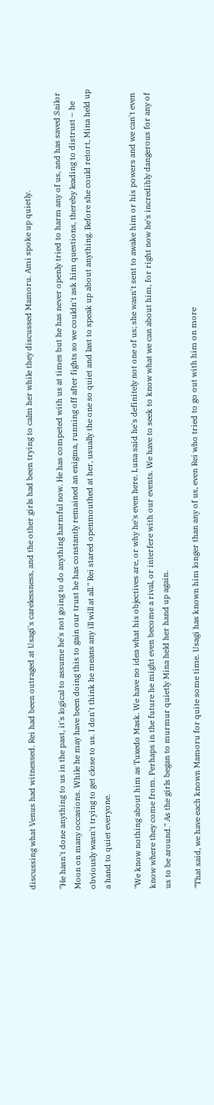discussing what Venus had witnessed. Rei had been outraged at Usagi's carelessness, and the other girls had been trying to calm her while they discussed Mamoru. Ami spoke up quietly.

"He hasn't done anything to us in the past, it's logical to assume he's not going to do anything harmful now. He has competed with us at times but he has never openly tried to harm any of us, and has saved Sailor Moon on many occasions. While he may have been doing this to gain our trust he has constantly remained an enigma, running off after fights so we couldn't ask him questions, thereby leading to distrust – he obviously wasn't trying to get close to us. I don't think he means any ill will at all." Rei stared openmouthed at her, usually the one so quiet and last to speak up about anything. Before she could retort, Mina held up a hand to quiet everyone.

"We know nothing about him as Tuxedo Mask. We have no idea what his objectives are, or why he's even here. Luna said he's definitely not one of us; she wasn't sent to awake him or his powers and we can't even know where they come from. Perhaps in the future he might even become a rival, or interfere with our events. We have to seek to know what we can about him, for right now he's incredibly dangerous for any of us to be around." As the girls began to murmur quietly Mina held her hand up again.

"That said, we have each known Mamoru for quite some time. Usagi has known him longer than any of us, even Rei who tried to go out with him on more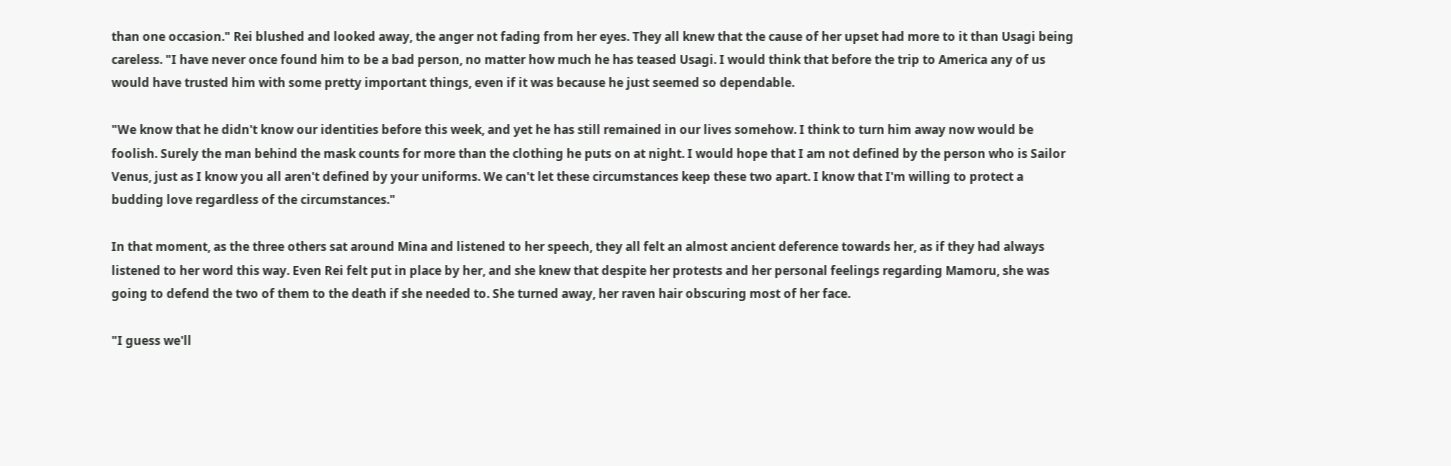than one occasion." Rei blushed and looked away, the anger not fading from her eyes. They all knew that the cause of her upset had more to it than Usagi being careless. "I have never once found him to be a bad person, no matter how much he has teased Usagi. I would think that before the trip to America any of us would have trusted him with some pretty important things, even if it was because he just seemed so dependable.

"We know that he didn't know our identities before this week, and yet he has still remained in our lives somehow. I think to turn him away now would be foolish. Surely the man behind the mask counts for more than the clothing he puts on at night. I would hope that I am not defined by the person who is Sailor Venus, just as I know you all aren't defined by your uniforms. We can't let these circumstances keep these two apart. I know that I'm willing to protect a budding love regardless of the circumstances."

In that moment, as the three others sat around Mina and listened to her speech, they all felt an almost ancient deference towards her, as if they had always listened to her word this way. Even Rei felt put in place by her, and she knew that despite her protests and her personal feelings regarding Mamoru, she was going to defend the two of them to the death if she needed to. She turned away, her raven hair obscuring most of her face.

"I guess we'll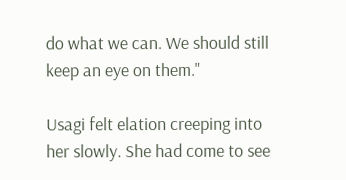do what we can. We should still keep an eye on them."

Usagi felt elation creeping into her slowly. She had come to see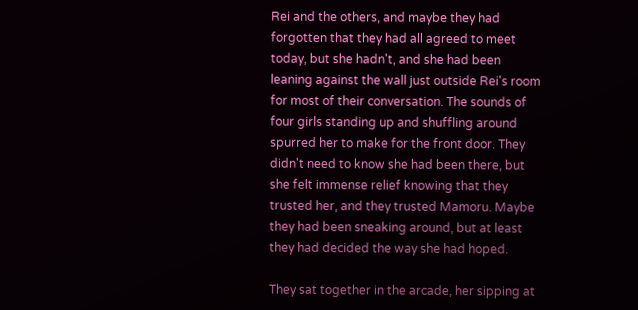Rei and the others, and maybe they had forgotten that they had all agreed to meet today, but she hadn't, and she had been leaning against the wall just outside Rei's room for most of their conversation. The sounds of four girls standing up and shuffling around spurred her to make for the front door. They didn't need to know she had been there, but she felt immense relief knowing that they trusted her, and they trusted Mamoru. Maybe they had been sneaking around, but at least they had decided the way she had hoped.

They sat together in the arcade, her sipping at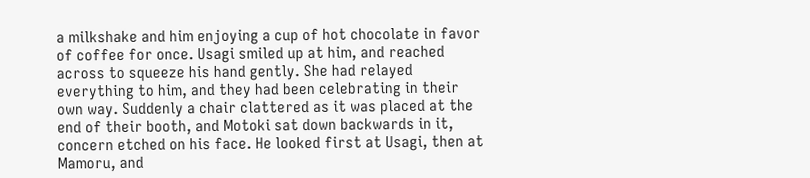a milkshake and him enjoying a cup of hot chocolate in favor of coffee for once. Usagi smiled up at him, and reached across to squeeze his hand gently. She had relayed everything to him, and they had been celebrating in their own way. Suddenly a chair clattered as it was placed at the end of their booth, and Motoki sat down backwards in it, concern etched on his face. He looked first at Usagi, then at Mamoru, and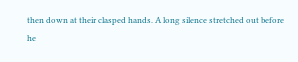then down at their clasped hands. A long silence stretched out before he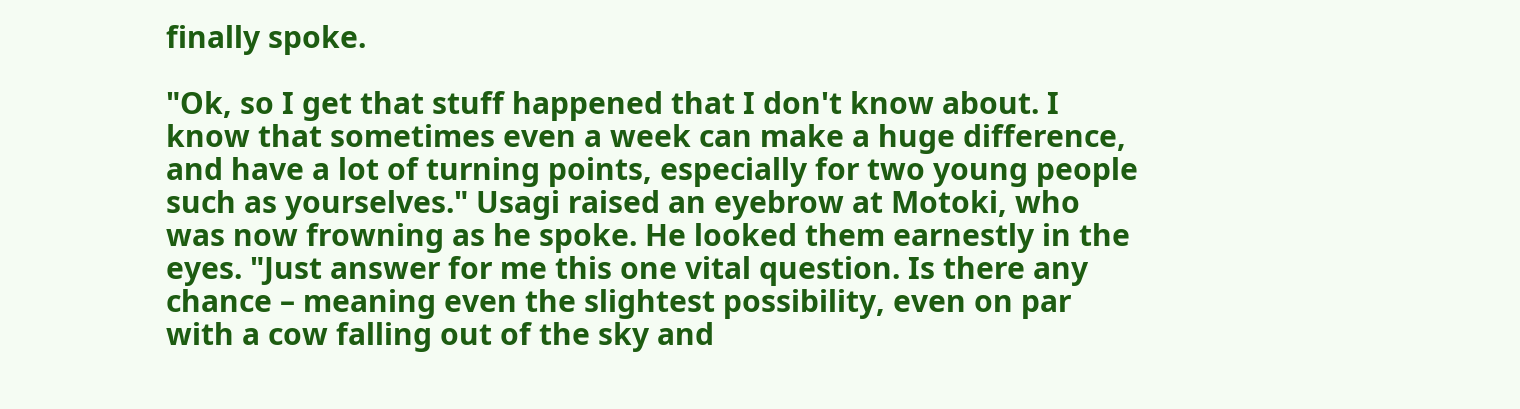finally spoke.

"Ok, so I get that stuff happened that I don't know about. I know that sometimes even a week can make a huge difference, and have a lot of turning points, especially for two young people such as yourselves." Usagi raised an eyebrow at Motoki, who was now frowning as he spoke. He looked them earnestly in the eyes. "Just answer for me this one vital question. Is there any chance – meaning even the slightest possibility, even on par with a cow falling out of the sky and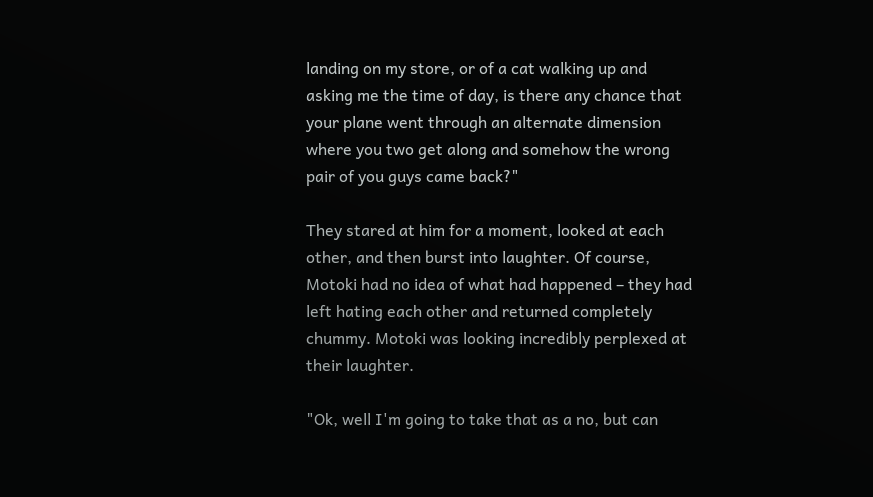landing on my store, or of a cat walking up and asking me the time of day, is there any chance that your plane went through an alternate dimension where you two get along and somehow the wrong pair of you guys came back?"

They stared at him for a moment, looked at each other, and then burst into laughter. Of course, Motoki had no idea of what had happened – they had left hating each other and returned completely chummy. Motoki was looking incredibly perplexed at their laughter.

"Ok, well I'm going to take that as a no, but can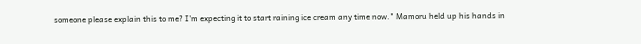someone please explain this to me? I'm expecting it to start raining ice cream any time now." Mamoru held up his hands in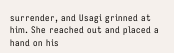surrender, and Usagi grinned at him. She reached out and placed a hand on his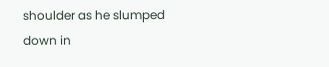shoulder as he slumped down in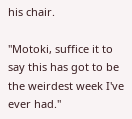his chair.

"Motoki, suffice it to say this has got to be the weirdest week I've ever had."